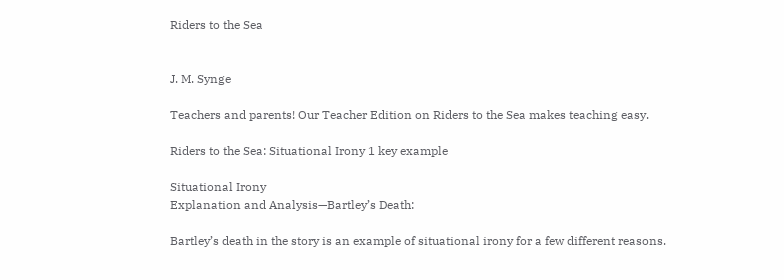Riders to the Sea


J. M. Synge

Teachers and parents! Our Teacher Edition on Riders to the Sea makes teaching easy.

Riders to the Sea: Situational Irony 1 key example

Situational Irony
Explanation and Analysis—Bartley’s Death:

Bartley’s death in the story is an example of situational irony for a few different reasons.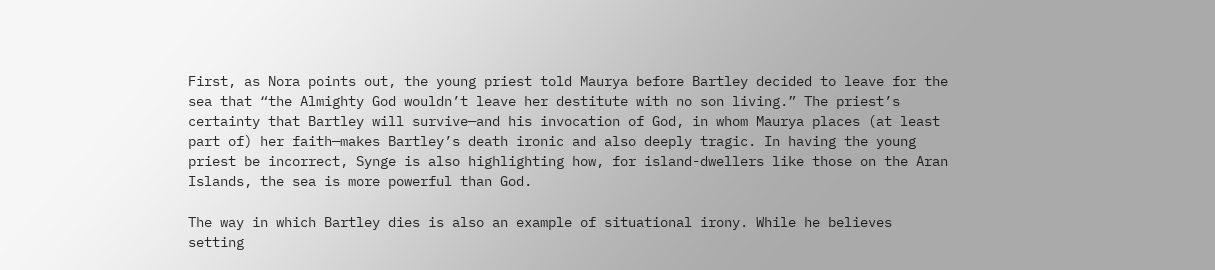First, as Nora points out, the young priest told Maurya before Bartley decided to leave for the sea that “the Almighty God wouldn’t leave her destitute with no son living.” The priest’s certainty that Bartley will survive—and his invocation of God, in whom Maurya places (at least part of) her faith—makes Bartley’s death ironic and also deeply tragic. In having the young priest be incorrect, Synge is also highlighting how, for island-dwellers like those on the Aran Islands, the sea is more powerful than God.

The way in which Bartley dies is also an example of situational irony. While he believes setting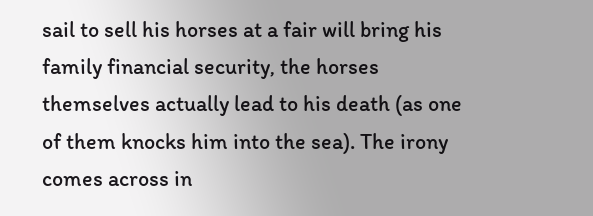sail to sell his horses at a fair will bring his family financial security, the horses themselves actually lead to his death (as one of them knocks him into the sea). The irony comes across in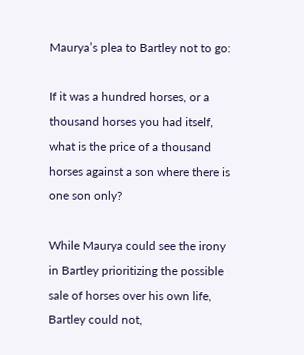Maurya’s plea to Bartley not to go:

If it was a hundred horses, or a thousand horses you had itself, what is the price of a thousand horses against a son where there is one son only?

While Maurya could see the irony in Bartley prioritizing the possible sale of horses over his own life, Bartley could not,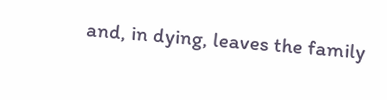and, in dying, leaves the family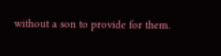without a son to provide for them.